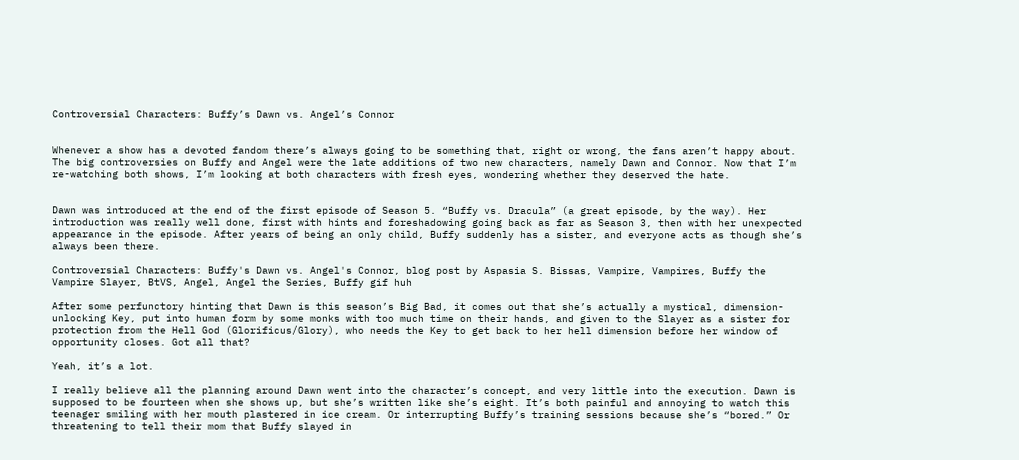Controversial Characters: Buffy’s Dawn vs. Angel’s Connor


Whenever a show has a devoted fandom there’s always going to be something that, right or wrong, the fans aren’t happy about. The big controversies on Buffy and Angel were the late additions of two new characters, namely Dawn and Connor. Now that I’m re-watching both shows, I’m looking at both characters with fresh eyes, wondering whether they deserved the hate.


Dawn was introduced at the end of the first episode of Season 5. “Buffy vs. Dracula” (a great episode, by the way). Her introduction was really well done, first with hints and foreshadowing going back as far as Season 3, then with her unexpected appearance in the episode. After years of being an only child, Buffy suddenly has a sister, and everyone acts as though she’s always been there.

Controversial Characters: Buffy's Dawn vs. Angel's Connor, blog post by Aspasia S. Bissas, Vampire, Vampires, Buffy the Vampire Slayer, BtVS, Angel, Angel the Series, Buffy gif huh

After some perfunctory hinting that Dawn is this season’s Big Bad, it comes out that she’s actually a mystical, dimension-unlocking Key, put into human form by some monks with too much time on their hands, and given to the Slayer as a sister for protection from the Hell God (Glorificus/Glory), who needs the Key to get back to her hell dimension before her window of opportunity closes. Got all that?

Yeah, it’s a lot.

I really believe all the planning around Dawn went into the character’s concept, and very little into the execution. Dawn is supposed to be fourteen when she shows up, but she’s written like she’s eight. It’s both painful and annoying to watch this teenager smiling with her mouth plastered in ice cream. Or interrupting Buffy’s training sessions because she’s “bored.” Or threatening to tell their mom that Buffy slayed in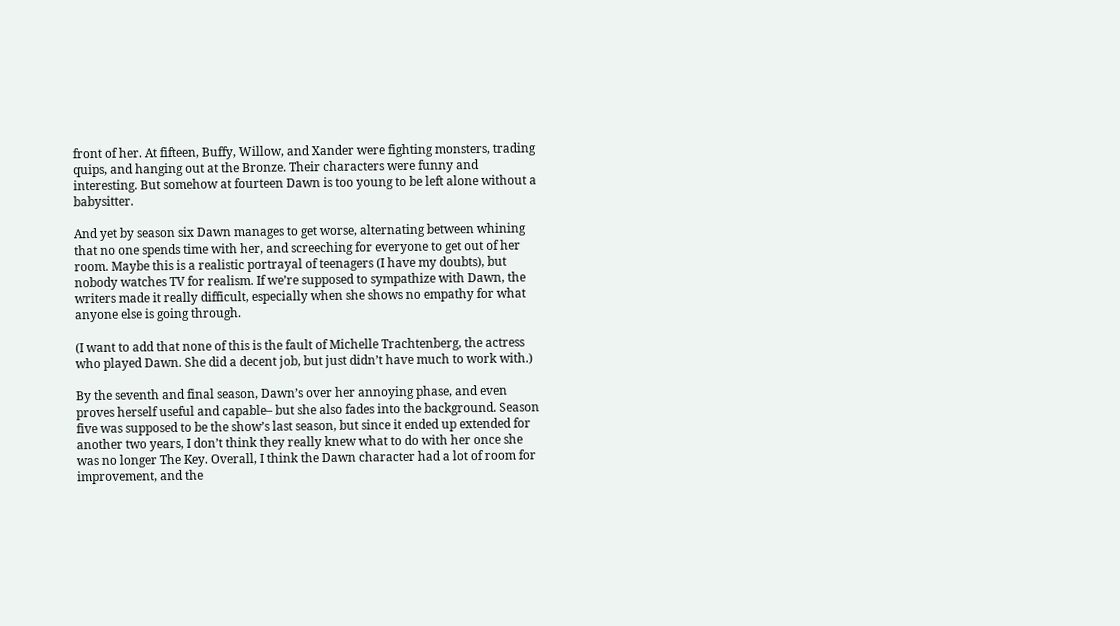front of her. At fifteen, Buffy, Willow, and Xander were fighting monsters, trading quips, and hanging out at the Bronze. Their characters were funny and interesting. But somehow at fourteen Dawn is too young to be left alone without a babysitter.

And yet by season six Dawn manages to get worse, alternating between whining that no one spends time with her, and screeching for everyone to get out of her room. Maybe this is a realistic portrayal of teenagers (I have my doubts), but nobody watches TV for realism. If we’re supposed to sympathize with Dawn, the writers made it really difficult, especially when she shows no empathy for what anyone else is going through.

(I want to add that none of this is the fault of Michelle Trachtenberg, the actress who played Dawn. She did a decent job, but just didn’t have much to work with.)

By the seventh and final season, Dawn’s over her annoying phase, and even proves herself useful and capable– but she also fades into the background. Season five was supposed to be the show’s last season, but since it ended up extended for another two years, I don’t think they really knew what to do with her once she was no longer The Key. Overall, I think the Dawn character had a lot of room for improvement, and the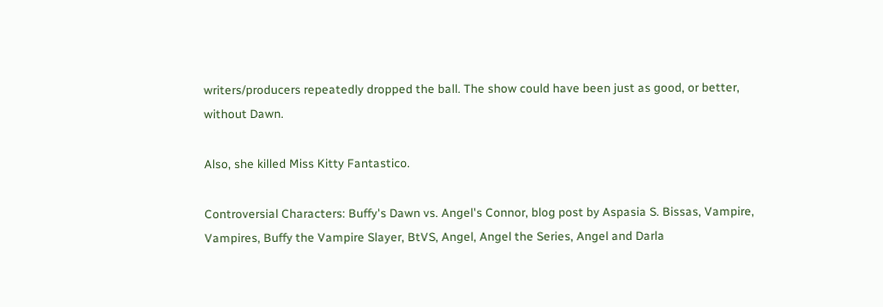writers/producers repeatedly dropped the ball. The show could have been just as good, or better, without Dawn.

Also, she killed Miss Kitty Fantastico.

Controversial Characters: Buffy's Dawn vs. Angel's Connor, blog post by Aspasia S. Bissas, Vampire, Vampires, Buffy the Vampire Slayer, BtVS, Angel, Angel the Series, Angel and Darla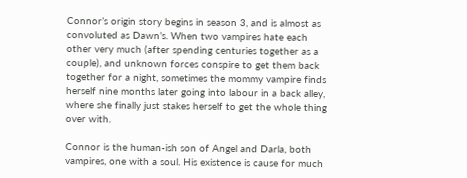Connor’s origin story begins in season 3, and is almost as convoluted as Dawn’s. When two vampires hate each other very much (after spending centuries together as a couple), and unknown forces conspire to get them back together for a night, sometimes the mommy vampire finds herself nine months later going into labour in a back alley, where she finally just stakes herself to get the whole thing over with.

Connor is the human-ish son of Angel and Darla, both vampires, one with a soul. His existence is cause for much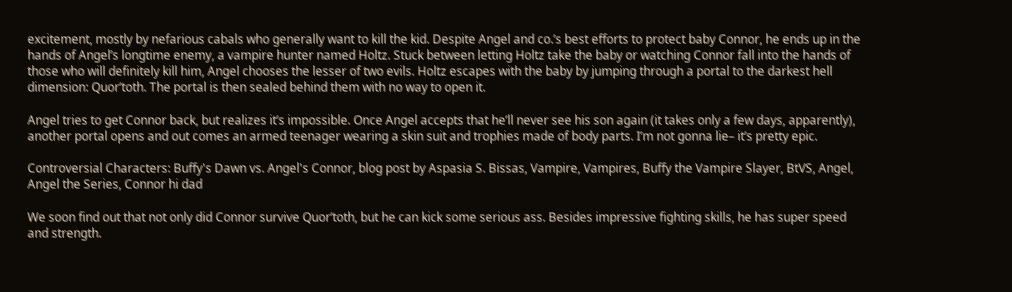excitement, mostly by nefarious cabals who generally want to kill the kid. Despite Angel and co.’s best efforts to protect baby Connor, he ends up in the hands of Angel’s longtime enemy, a vampire hunter named Holtz. Stuck between letting Holtz take the baby or watching Connor fall into the hands of those who will definitely kill him, Angel chooses the lesser of two evils. Holtz escapes with the baby by jumping through a portal to the darkest hell dimension: Quor’toth. The portal is then sealed behind them with no way to open it.

Angel tries to get Connor back, but realizes it’s impossible. Once Angel accepts that he’ll never see his son again (it takes only a few days, apparently), another portal opens and out comes an armed teenager wearing a skin suit and trophies made of body parts. I’m not gonna lie– it’s pretty epic.

Controversial Characters: Buffy's Dawn vs. Angel's Connor, blog post by Aspasia S. Bissas, Vampire, Vampires, Buffy the Vampire Slayer, BtVS, Angel, Angel the Series, Connor hi dad

We soon find out that not only did Connor survive Quor’toth, but he can kick some serious ass. Besides impressive fighting skills, he has super speed and strength.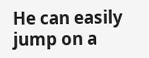He can easily jump on a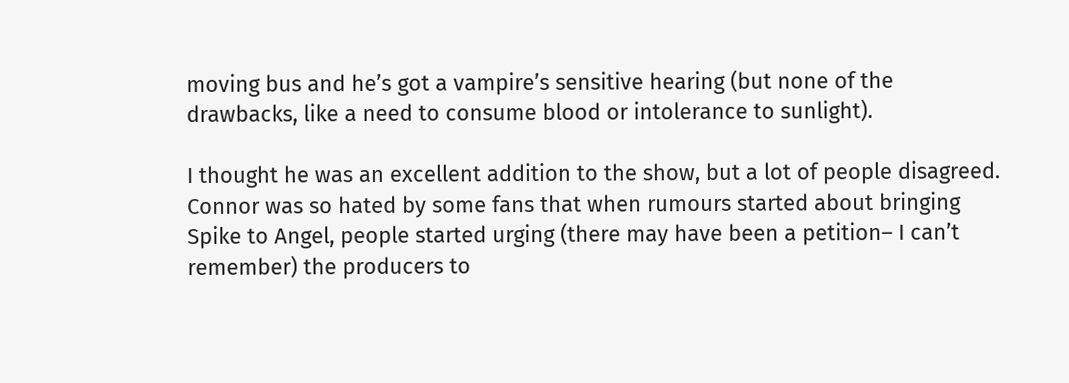moving bus and he’s got a vampire’s sensitive hearing (but none of the drawbacks, like a need to consume blood or intolerance to sunlight).

I thought he was an excellent addition to the show, but a lot of people disagreed. Connor was so hated by some fans that when rumours started about bringing Spike to Angel, people started urging (there may have been a petition– I can’t remember) the producers to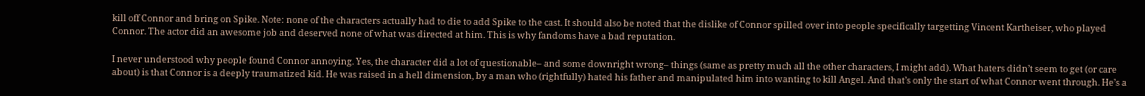kill off Connor and bring on Spike. Note: none of the characters actually had to die to add Spike to the cast. It should also be noted that the dislike of Connor spilled over into people specifically targetting Vincent Kartheiser, who played Connor. The actor did an awesome job and deserved none of what was directed at him. This is why fandoms have a bad reputation.

I never understood why people found Connor annoying. Yes, the character did a lot of questionable– and some downright wrong– things (same as pretty much all the other characters, I might add). What haters didn’t seem to get (or care about) is that Connor is a deeply traumatized kid. He was raised in a hell dimension, by a man who (rightfully) hated his father and manipulated him into wanting to kill Angel. And that’s only the start of what Connor went through. He’s a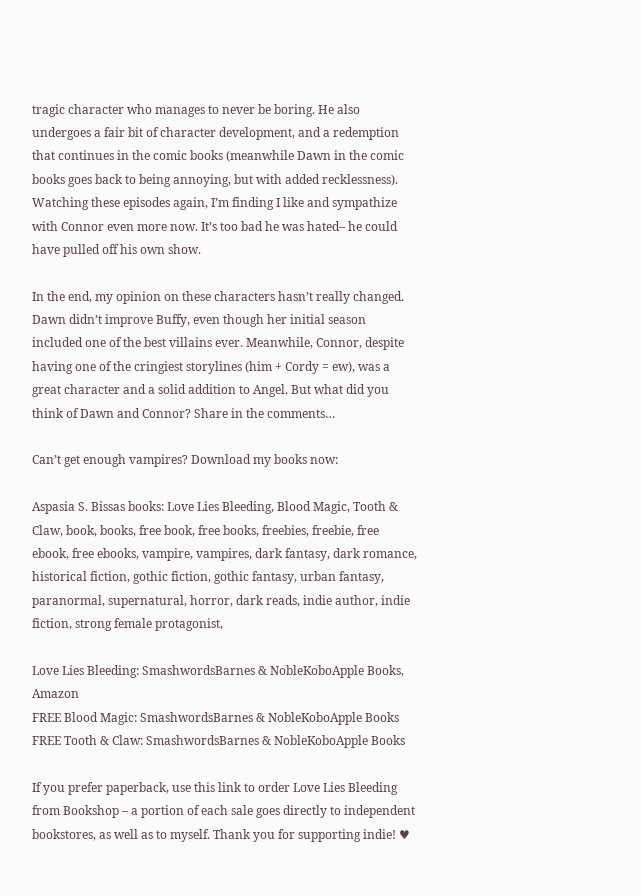tragic character who manages to never be boring. He also undergoes a fair bit of character development, and a redemption that continues in the comic books (meanwhile Dawn in the comic books goes back to being annoying, but with added recklessness). Watching these episodes again, I’m finding I like and sympathize with Connor even more now. It’s too bad he was hated– he could have pulled off his own show.

In the end, my opinion on these characters hasn’t really changed. Dawn didn’t improve Buffy, even though her initial season included one of the best villains ever. Meanwhile, Connor, despite having one of the cringiest storylines (him + Cordy = ew), was a great character and a solid addition to Angel. But what did you think of Dawn and Connor? Share in the comments…

Can’t get enough vampires? Download my books now:

Aspasia S. Bissas books: Love Lies Bleeding, Blood Magic, Tooth & Claw, book, books, free book, free books, freebies, freebie, free ebook, free ebooks, vampire, vampires, dark fantasy, dark romance, historical fiction, gothic fiction, gothic fantasy, urban fantasy, paranormal, supernatural, horror, dark reads, indie author, indie fiction, strong female protagonist,

Love Lies Bleeding: SmashwordsBarnes & NobleKoboApple Books, Amazon
FREE Blood Magic: SmashwordsBarnes & NobleKoboApple Books
FREE Tooth & Claw: SmashwordsBarnes & NobleKoboApple Books

If you prefer paperback, use this link to order Love Lies Bleeding from Bookshop – a portion of each sale goes directly to independent bookstores, as well as to myself. Thank you for supporting indie! ♥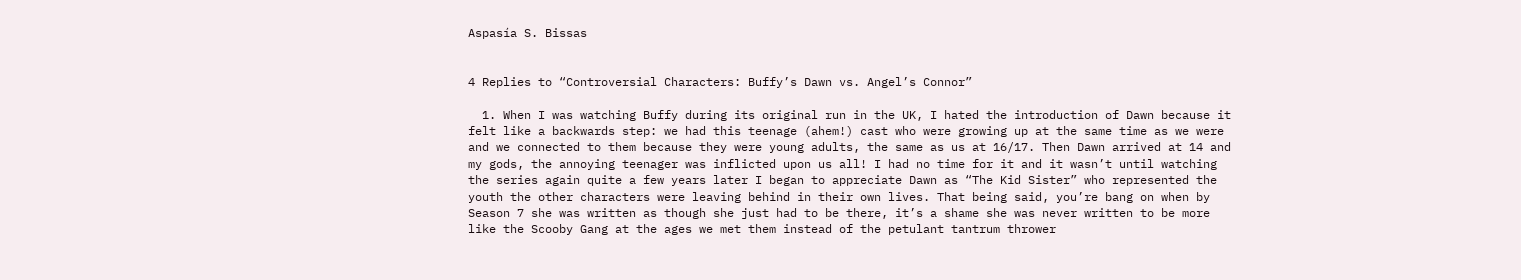Aspasía S. Bissas


4 Replies to “Controversial Characters: Buffy’s Dawn vs. Angel’s Connor”

  1. When I was watching Buffy during its original run in the UK, I hated the introduction of Dawn because it felt like a backwards step: we had this teenage (ahem!) cast who were growing up at the same time as we were and we connected to them because they were young adults, the same as us at 16/17. Then Dawn arrived at 14 and my gods, the annoying teenager was inflicted upon us all! I had no time for it and it wasn’t until watching the series again quite a few years later I began to appreciate Dawn as “The Kid Sister” who represented the youth the other characters were leaving behind in their own lives. That being said, you’re bang on when by Season 7 she was written as though she just had to be there, it’s a shame she was never written to be more like the Scooby Gang at the ages we met them instead of the petulant tantrum thrower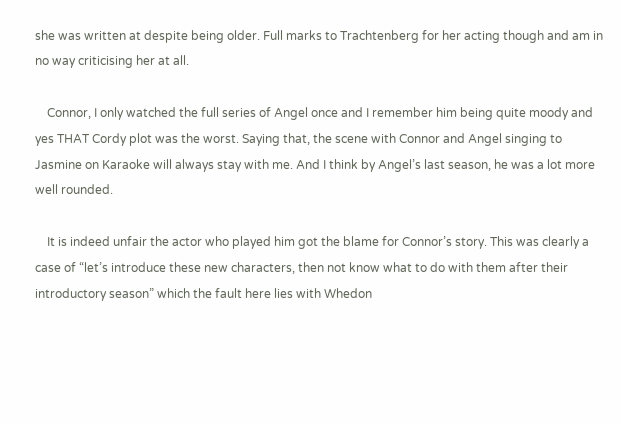she was written at despite being older. Full marks to Trachtenberg for her acting though and am in no way criticising her at all.

    Connor, I only watched the full series of Angel once and I remember him being quite moody and yes THAT Cordy plot was the worst. Saying that, the scene with Connor and Angel singing to Jasmine on Karaoke will always stay with me. And I think by Angel’s last season, he was a lot more well rounded.

    It is indeed unfair the actor who played him got the blame for Connor’s story. This was clearly a case of “let’s introduce these new characters, then not know what to do with them after their introductory season” which the fault here lies with Whedon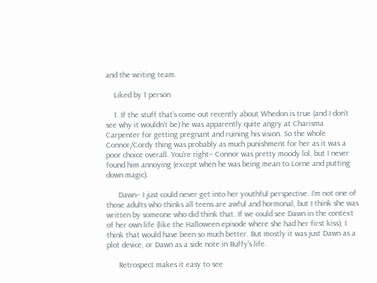and the writing team.

    Liked by 1 person

    1. If the stuff that’s come out recently about Whedon is true (and I don’t see why it wouldn’t be) he was apparently quite angry at Charisma Carpenter for getting pregnant and ruining his vision. So the whole Connor/Cordy thing was probably as much punishment for her as it was a poor choice overall. You’re right– Connor was pretty moody lol, but I never found him annoying (except when he was being mean to Lorne and putting down magic).

      Dawn– I just could never get into her youthful perspective. I’m not one of those adults who thinks all teens are awful and hormonal, but I think she was written by someone who did think that. If we could see Dawn in the context of her own life (like the Halloween episode where she had her first kiss), I think that would have been so much better. But mostly it was just Dawn as a plot device, or Dawn as a side note in Buffy’s life.

      Retrospect makes it easy to see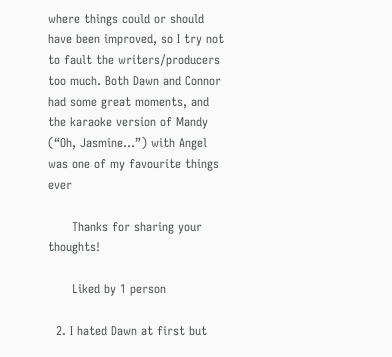where things could or should have been improved, so I try not to fault the writers/producers too much. Both Dawn and Connor had some great moments, and the karaoke version of Mandy (“Oh, Jasmine…”) with Angel was one of my favourite things ever

      Thanks for sharing your thoughts!

      Liked by 1 person

  2. I hated Dawn at first but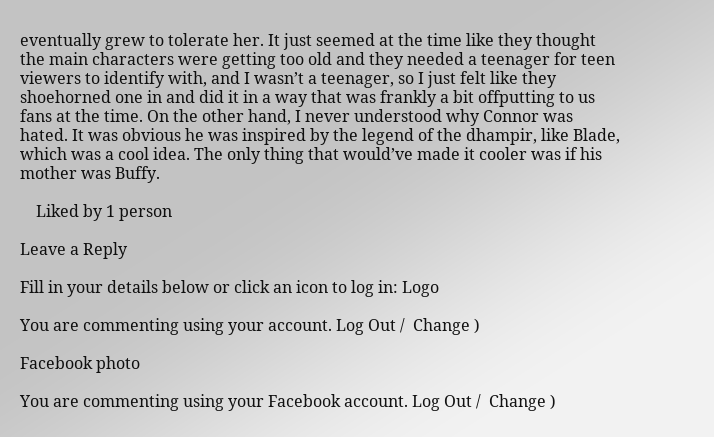eventually grew to tolerate her. It just seemed at the time like they thought the main characters were getting too old and they needed a teenager for teen viewers to identify with, and I wasn’t a teenager, so I just felt like they shoehorned one in and did it in a way that was frankly a bit offputting to us fans at the time. On the other hand, I never understood why Connor was hated. It was obvious he was inspired by the legend of the dhampir, like Blade, which was a cool idea. The only thing that would’ve made it cooler was if his mother was Buffy.

    Liked by 1 person

Leave a Reply

Fill in your details below or click an icon to log in: Logo

You are commenting using your account. Log Out /  Change )

Facebook photo

You are commenting using your Facebook account. Log Out /  Change )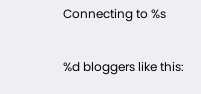Connecting to %s

%d bloggers like this: